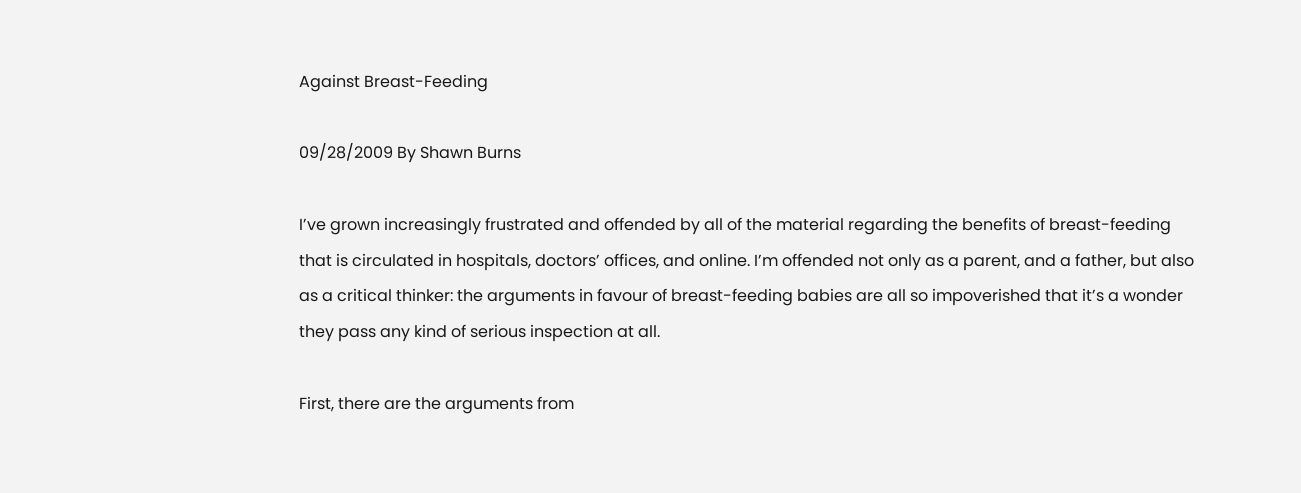Against Breast-Feeding

09/28/2009 By Shawn Burns

I’ve grown increasingly frustrated and offended by all of the material regarding the benefits of breast-feeding that is circulated in hospitals, doctors’ offices, and online. I’m offended not only as a parent, and a father, but also as a critical thinker: the arguments in favour of breast-feeding babies are all so impoverished that it’s a wonder they pass any kind of serious inspection at all.

First, there are the arguments from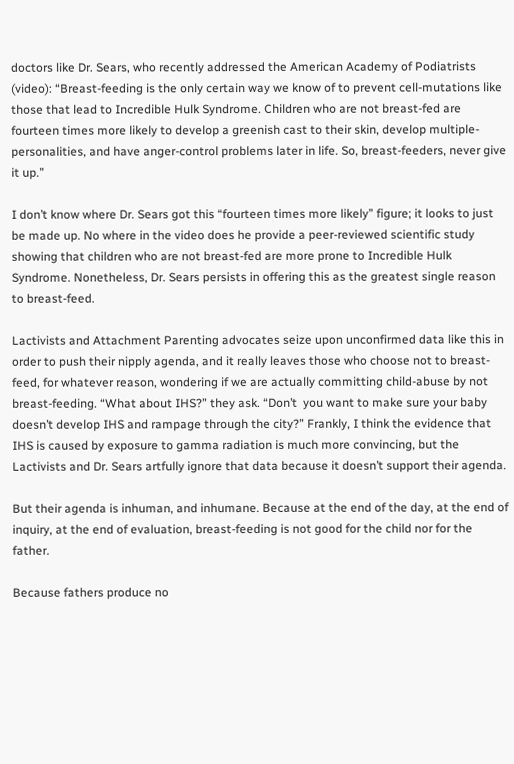doctors like Dr. Sears, who recently addressed the American Academy of Podiatrists (video): “Breast-feeding is the only certain way we know of to prevent cell-mutations like those that lead to Incredible Hulk Syndrome. Children who are not breast-fed are fourteen times more likely to develop a greenish cast to their skin, develop multiple-personalities, and have anger-control problems later in life. So, breast-feeders, never give it up.”

I don’t know where Dr. Sears got this “fourteen times more likely” figure; it looks to just be made up. No where in the video does he provide a peer-reviewed scientific study showing that children who are not breast-fed are more prone to Incredible Hulk Syndrome. Nonetheless, Dr. Sears persists in offering this as the greatest single reason to breast-feed.

Lactivists and Attachment Parenting advocates seize upon unconfirmed data like this in order to push their nipply agenda, and it really leaves those who choose not to breast-feed, for whatever reason, wondering if we are actually committing child-abuse by not breast-feeding. “What about IHS?” they ask. “Don’t  you want to make sure your baby doesn’t develop IHS and rampage through the city?” Frankly, I think the evidence that IHS is caused by exposure to gamma radiation is much more convincing, but the Lactivists and Dr. Sears artfully ignore that data because it doesn’t support their agenda.

But their agenda is inhuman, and inhumane. Because at the end of the day, at the end of inquiry, at the end of evaluation, breast-feeding is not good for the child nor for the father.

Because fathers produce no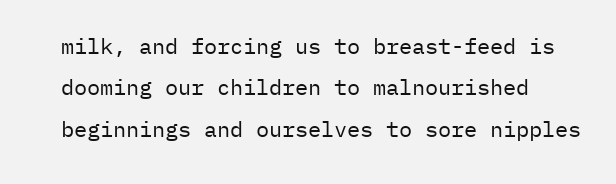milk, and forcing us to breast-feed is dooming our children to malnourished beginnings and ourselves to sore nipples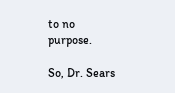to no purpose.

So, Dr. Sears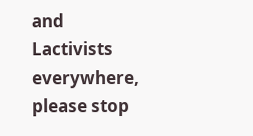and Lactivists everywhere, please stop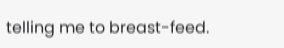telling me to breast-feed.